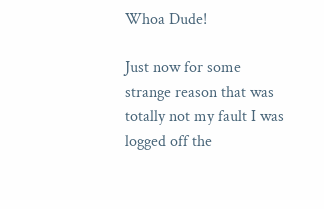Whoa Dude!

Just now for some strange reason that was totally not my fault I was logged off the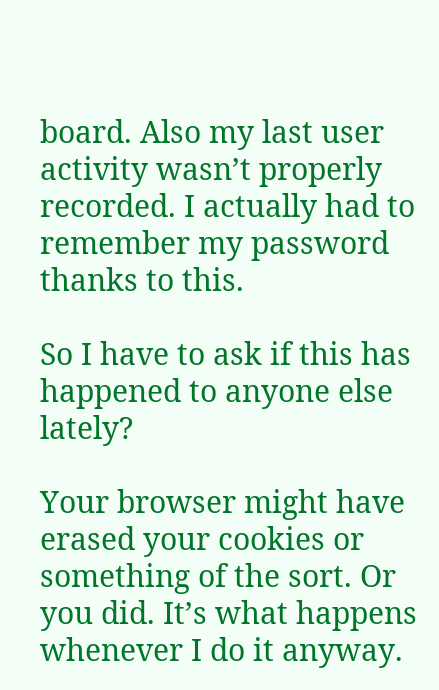board. Also my last user activity wasn’t properly recorded. I actually had to remember my password thanks to this.

So I have to ask if this has happened to anyone else lately?

Your browser might have erased your cookies or something of the sort. Or you did. It’s what happens whenever I do it anyway.